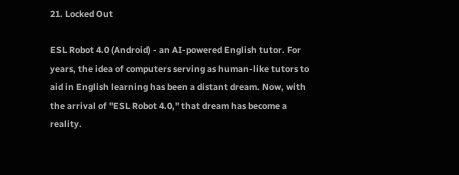21. Locked Out

ESL Robot 4.0 (Android) - an AI-powered English tutor. For years, the idea of computers serving as human-like tutors to aid in English learning has been a distant dream. Now, with the arrival of "ESL Robot 4.0," that dream has become a reality.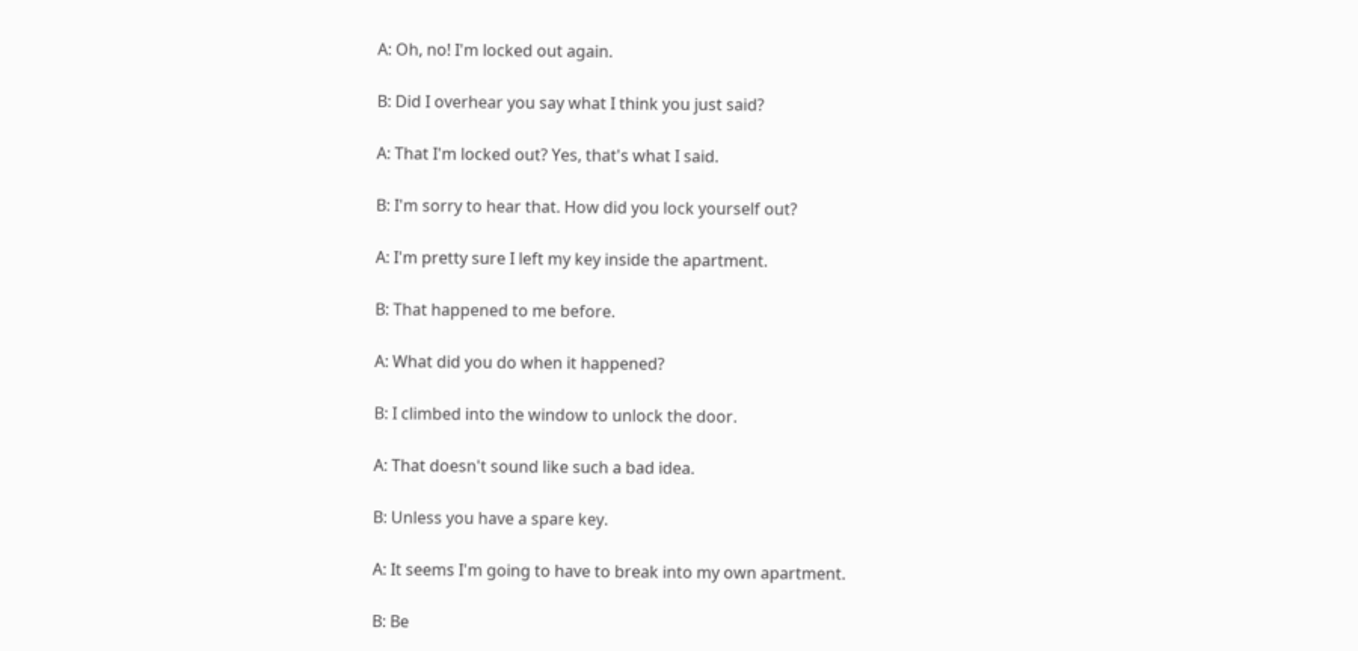A: Oh, no! I'm locked out again.

B: Did I overhear you say what I think you just said?

A: That I'm locked out? Yes, that's what I said.

B: I'm sorry to hear that. How did you lock yourself out?

A: I'm pretty sure I left my key inside the apartment.

B: That happened to me before.

A: What did you do when it happened?

B: I climbed into the window to unlock the door.

A: That doesn't sound like such a bad idea.

B: Unless you have a spare key.

A: It seems I'm going to have to break into my own apartment.

B: Be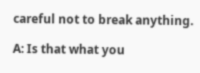careful not to break anything.

A: Is that what you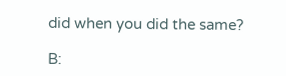did when you did the same?

B: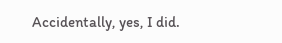Accidentally, yes, I did.